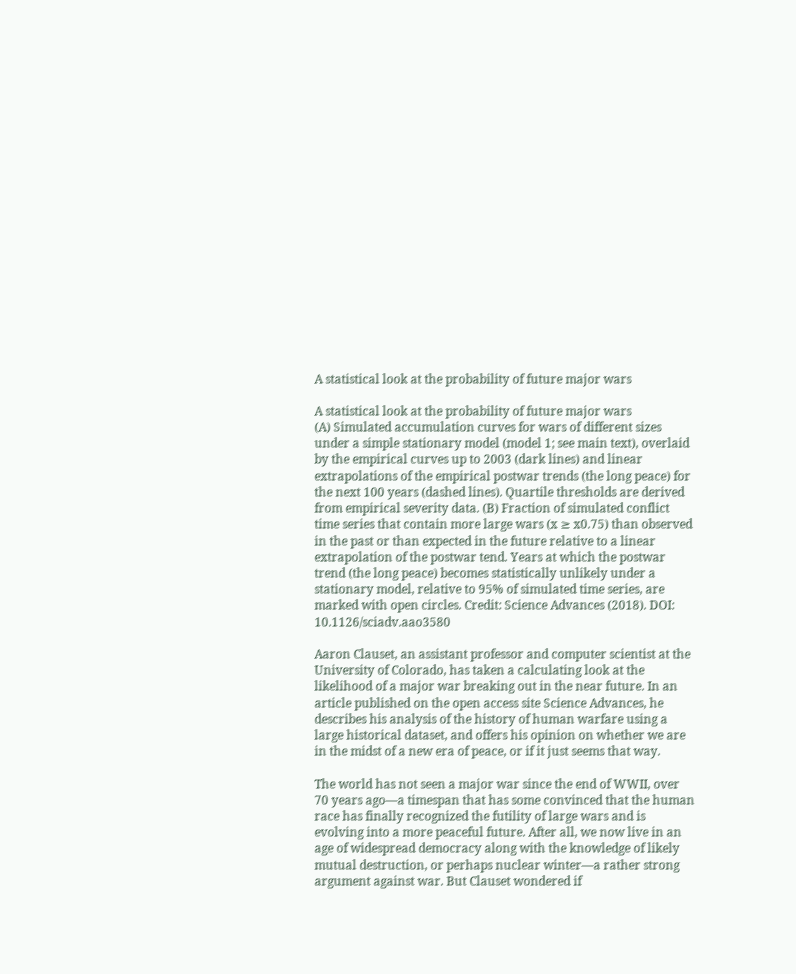A statistical look at the probability of future major wars

A statistical look at the probability of future major wars
(A) Simulated accumulation curves for wars of different sizes under a simple stationary model (model 1; see main text), overlaid by the empirical curves up to 2003 (dark lines) and linear extrapolations of the empirical postwar trends (the long peace) for the next 100 years (dashed lines). Quartile thresholds are derived from empirical severity data. (B) Fraction of simulated conflict time series that contain more large wars (x ≥ x0.75) than observed in the past or than expected in the future relative to a linear extrapolation of the postwar tend. Years at which the postwar trend (the long peace) becomes statistically unlikely under a stationary model, relative to 95% of simulated time series, are marked with open circles. Credit: Science Advances (2018). DOI: 10.1126/sciadv.aao3580

Aaron Clauset, an assistant professor and computer scientist at the University of Colorado, has taken a calculating look at the likelihood of a major war breaking out in the near future. In an article published on the open access site Science Advances, he describes his analysis of the history of human warfare using a large historical dataset, and offers his opinion on whether we are in the midst of a new era of peace, or if it just seems that way.

The world has not seen a major war since the end of WWII, over 70 years ago—a timespan that has some convinced that the human race has finally recognized the futility of large wars and is evolving into a more peaceful future. After all, we now live in an age of widespread democracy along with the knowledge of likely mutual destruction, or perhaps nuclear winter—a rather strong argument against war. But Clauset wondered if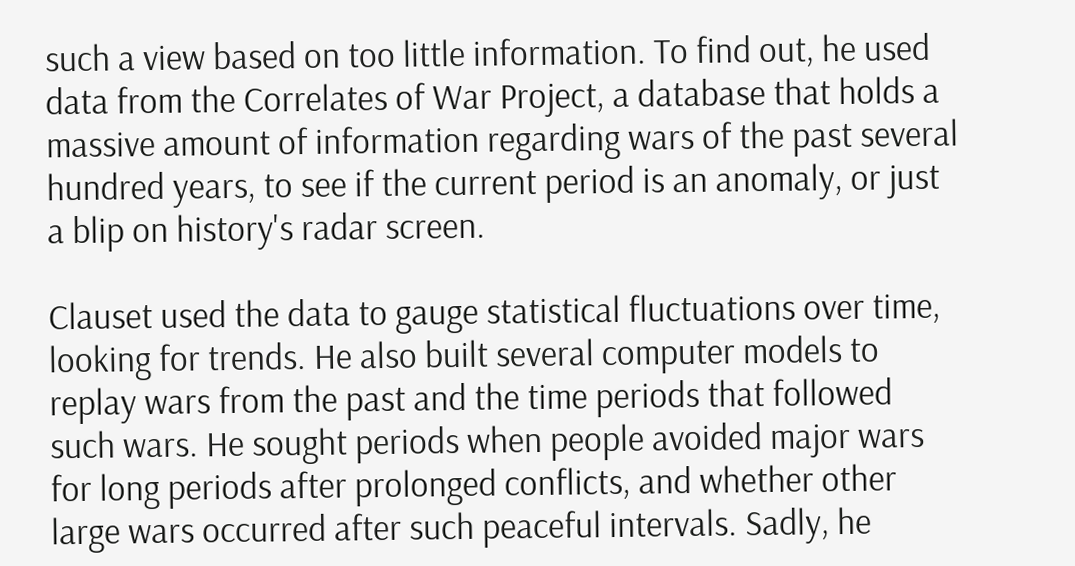such a view based on too little information. To find out, he used data from the Correlates of War Project, a database that holds a massive amount of information regarding wars of the past several hundred years, to see if the current period is an anomaly, or just a blip on history's radar screen.

Clauset used the data to gauge statistical fluctuations over time, looking for trends. He also built several computer models to replay wars from the past and the time periods that followed such wars. He sought periods when people avoided major wars for long periods after prolonged conflicts, and whether other large wars occurred after such peaceful intervals. Sadly, he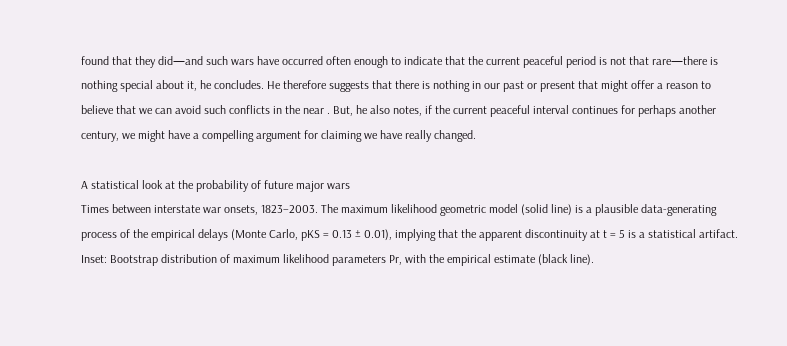found that they did—and such wars have occurred often enough to indicate that the current peaceful period is not that rare—there is nothing special about it, he concludes. He therefore suggests that there is nothing in our past or present that might offer a reason to believe that we can avoid such conflicts in the near . But, he also notes, if the current peaceful interval continues for perhaps another century, we might have a compelling argument for claiming we have really changed.

A statistical look at the probability of future major wars
Times between interstate war onsets, 1823–2003. The maximum likelihood geometric model (solid line) is a plausible data-generating process of the empirical delays (Monte Carlo, pKS = 0.13 ± 0.01), implying that the apparent discontinuity at t = 5 is a statistical artifact. Inset: Bootstrap distribution of maximum likelihood parameters Pr, with the empirical estimate (black line).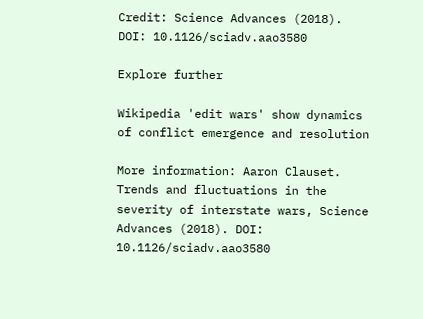Credit: Science Advances (2018). DOI: 10.1126/sciadv.aao3580

Explore further

Wikipedia 'edit wars' show dynamics of conflict emergence and resolution

More information: Aaron Clauset. Trends and fluctuations in the severity of interstate wars, Science Advances (2018). DOI: 10.1126/sciadv.aao3580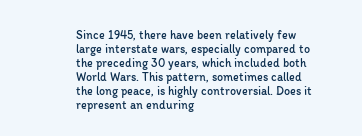Since 1945, there have been relatively few large interstate wars, especially compared to the preceding 30 years, which included both World Wars. This pattern, sometimes called the long peace, is highly controversial. Does it represent an enduring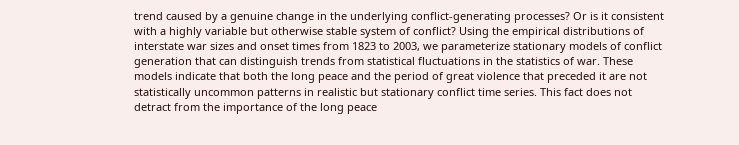trend caused by a genuine change in the underlying conflict-generating processes? Or is it consistent with a highly variable but otherwise stable system of conflict? Using the empirical distributions of interstate war sizes and onset times from 1823 to 2003, we parameterize stationary models of conflict generation that can distinguish trends from statistical fluctuations in the statistics of war. These models indicate that both the long peace and the period of great violence that preceded it are not statistically uncommon patterns in realistic but stationary conflict time series. This fact does not detract from the importance of the long peace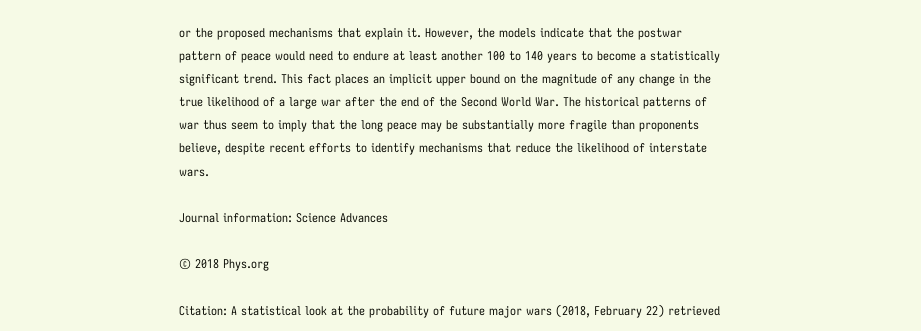or the proposed mechanisms that explain it. However, the models indicate that the postwar pattern of peace would need to endure at least another 100 to 140 years to become a statistically significant trend. This fact places an implicit upper bound on the magnitude of any change in the true likelihood of a large war after the end of the Second World War. The historical patterns of war thus seem to imply that the long peace may be substantially more fragile than proponents believe, despite recent efforts to identify mechanisms that reduce the likelihood of interstate wars.

Journal information: Science Advances

© 2018 Phys.org

Citation: A statistical look at the probability of future major wars (2018, February 22) retrieved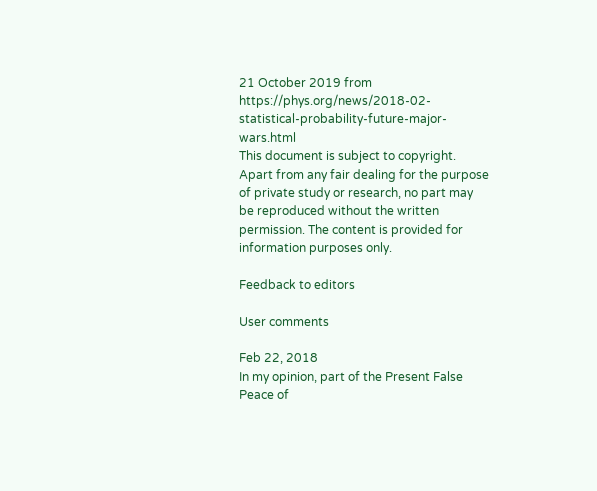21 October 2019 from https://phys.org/news/2018-02-statistical-probability-future-major-wars.html
This document is subject to copyright. Apart from any fair dealing for the purpose of private study or research, no part may be reproduced without the written permission. The content is provided for information purposes only.

Feedback to editors

User comments

Feb 22, 2018
In my opinion, part of the Present False Peace of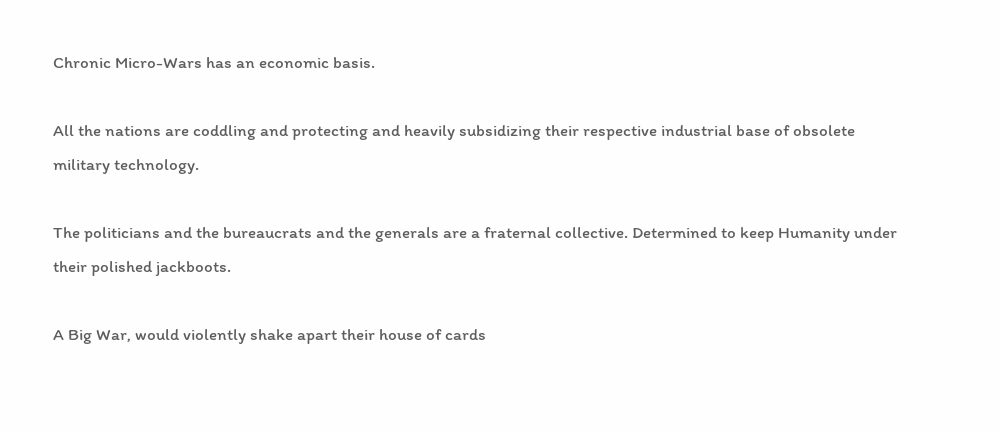Chronic Micro-Wars has an economic basis.

All the nations are coddling and protecting and heavily subsidizing their respective industrial base of obsolete military technology.

The politicians and the bureaucrats and the generals are a fraternal collective. Determined to keep Humanity under their polished jackboots.

A Big War, would violently shake apart their house of cards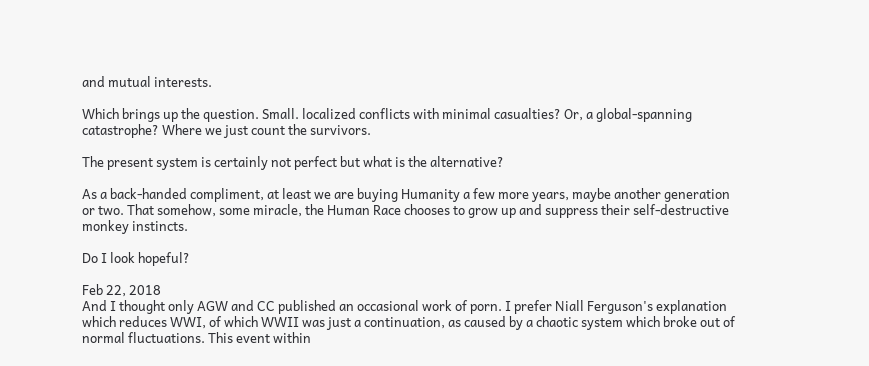and mutual interests.

Which brings up the question. Small. localized conflicts with minimal casualties? Or, a global-spanning catastrophe? Where we just count the survivors.

The present system is certainly not perfect but what is the alternative?

As a back-handed compliment, at least we are buying Humanity a few more years, maybe another generation or two. That somehow, some miracle, the Human Race chooses to grow up and suppress their self-destructive monkey instincts.

Do I look hopeful?

Feb 22, 2018
And I thought only AGW and CC published an occasional work of porn. I prefer Niall Ferguson's explanation which reduces WWI, of which WWII was just a continuation, as caused by a chaotic system which broke out of normal fluctuations. This event within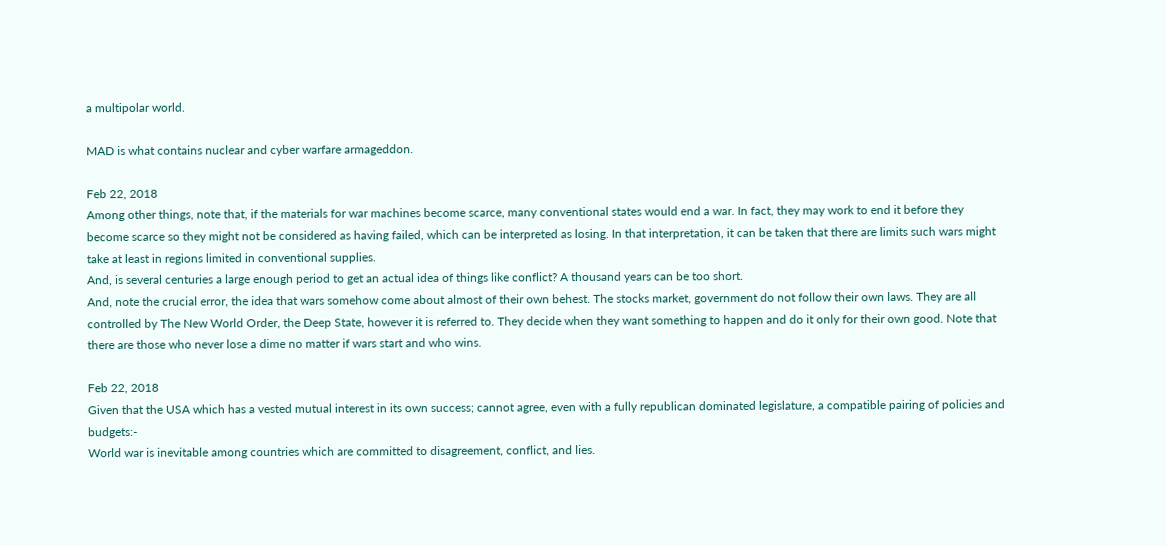a multipolar world.

MAD is what contains nuclear and cyber warfare armageddon.

Feb 22, 2018
Among other things, note that, if the materials for war machines become scarce, many conventional states would end a war. In fact, they may work to end it before they become scarce so they might not be considered as having failed, which can be interpreted as losing. In that interpretation, it can be taken that there are limits such wars might take at least in regions limited in conventional supplies.
And, is several centuries a large enough period to get an actual idea of things like conflict? A thousand years can be too short.
And, note the crucial error, the idea that wars somehow come about almost of their own behest. The stocks market, government do not follow their own laws. They are all controlled by The New World Order, the Deep State, however it is referred to. They decide when they want something to happen and do it only for their own good. Note that there are those who never lose a dime no matter if wars start and who wins.

Feb 22, 2018
Given that the USA which has a vested mutual interest in its own success; cannot agree, even with a fully republican dominated legislature, a compatible pairing of policies and budgets:-
World war is inevitable among countries which are committed to disagreement, conflict, and lies.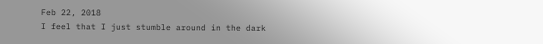Feb 22, 2018
I feel that I just stumble around in the dark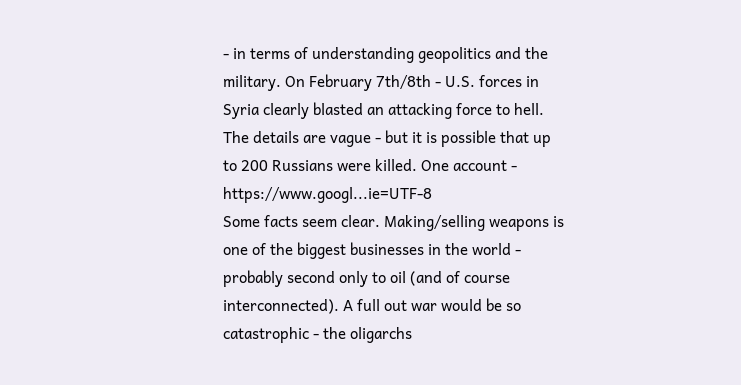- in terms of understanding geopolitics and the military. On February 7th/8th - U.S. forces in Syria clearly blasted an attacking force to hell. The details are vague - but it is possible that up to 200 Russians were killed. One account - https://www.googl...ie=UTF-8
Some facts seem clear. Making/selling weapons is one of the biggest businesses in the world - probably second only to oil (and of course interconnected). A full out war would be so catastrophic - the oligarchs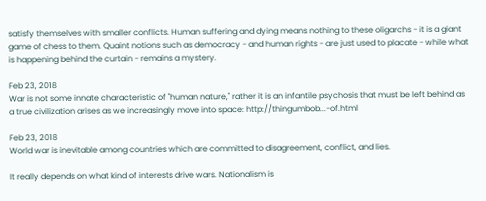satisfy themselves with smaller conflicts. Human suffering and dying means nothing to these oligarchs - it is a giant game of chess to them. Quaint notions such as democracy - and human rights - are just used to placate - while what is happening behind the curtain - remains a mystery.

Feb 23, 2018
War is not some innate characteristic of "human nature," rather it is an infantile psychosis that must be left behind as a true civilization arises as we increasingly move into space: http://thingumbob...-of.html

Feb 23, 2018
World war is inevitable among countries which are committed to disagreement, conflict, and lies.

It really depends on what kind of interests drive wars. Nationalism is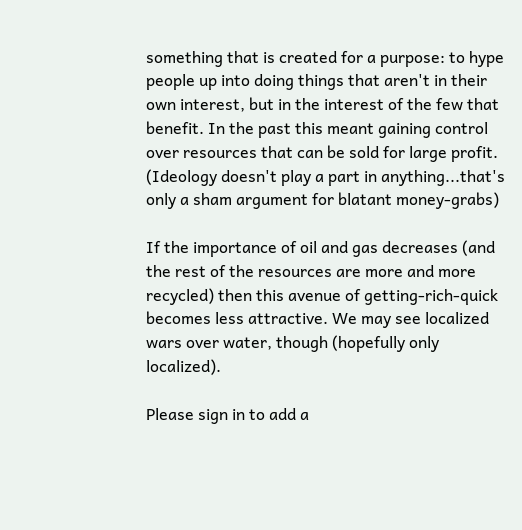something that is created for a purpose: to hype people up into doing things that aren't in their own interest, but in the interest of the few that benefit. In the past this meant gaining control over resources that can be sold for large profit. (Ideology doesn't play a part in anything...that's only a sham argument for blatant money-grabs)

If the importance of oil and gas decreases (and the rest of the resources are more and more recycled) then this avenue of getting-rich-quick becomes less attractive. We may see localized wars over water, though (hopefully only localized).

Please sign in to add a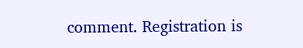comment. Registration is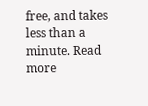free, and takes less than a minute. Read more